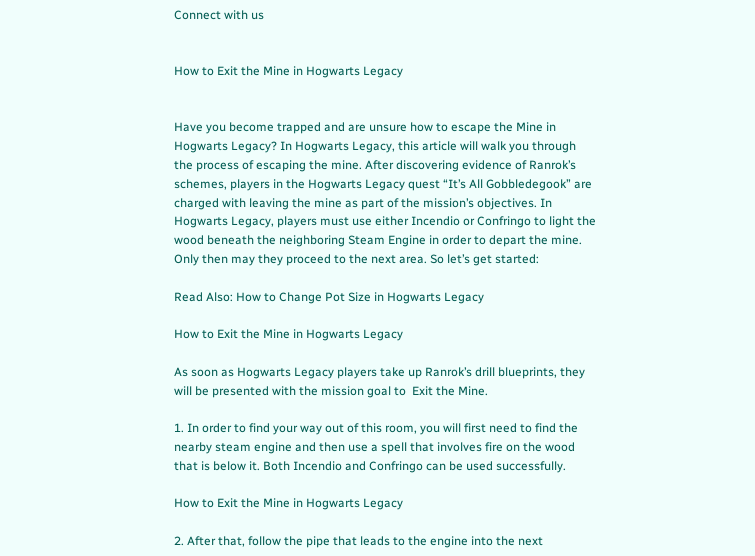Connect with us


How to Exit the Mine in Hogwarts Legacy


Have you become trapped and are unsure how to escape the Mine in Hogwarts Legacy? In Hogwarts Legacy, this article will walk you through the process of escaping the mine. After discovering evidence of Ranrok’s schemes, players in the Hogwarts Legacy quest “It’s All Gobbledegook” are charged with leaving the mine as part of the mission’s objectives. In Hogwarts Legacy, players must use either Incendio or Confringo to light the wood beneath the neighboring Steam Engine in order to depart the mine. Only then may they proceed to the next area. So let’s get started:

Read Also: How to Change Pot Size in Hogwarts Legacy

How to Exit the Mine in Hogwarts Legacy

As soon as Hogwarts Legacy players take up Ranrok’s drill blueprints, they will be presented with the mission goal to  Exit the Mine.

1. In order to find your way out of this room, you will first need to find the nearby steam engine and then use a spell that involves fire on the wood that is below it. Both Incendio and Confringo can be used successfully.

How to Exit the Mine in Hogwarts Legacy

2. After that, follow the pipe that leads to the engine into the next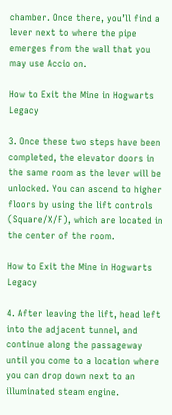chamber. Once there, you’ll find a lever next to where the pipe emerges from the wall that you may use Accio on.

How to Exit the Mine in Hogwarts Legacy

3. Once these two steps have been completed, the elevator doors in the same room as the lever will be unlocked. You can ascend to higher floors by using the lift controls (Square/X/F), which are located in the center of the room.

How to Exit the Mine in Hogwarts Legacy

4. After leaving the lift, head left into the adjacent tunnel, and continue along the passageway until you come to a location where you can drop down next to an illuminated steam engine.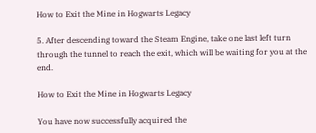How to Exit the Mine in Hogwarts Legacy

5. After descending toward the Steam Engine, take one last left turn through the tunnel to reach the exit, which will be waiting for you at the end.

How to Exit the Mine in Hogwarts Legacy

You have now successfully acquired the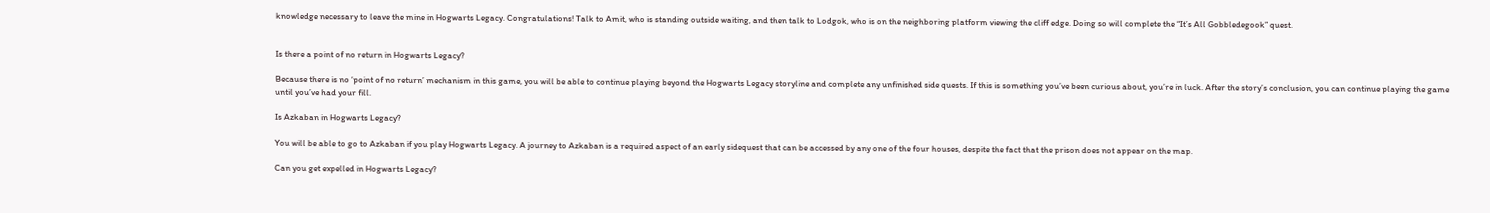knowledge necessary to leave the mine in Hogwarts Legacy. Congratulations! Talk to Amit, who is standing outside waiting, and then talk to Lodgok, who is on the neighboring platform viewing the cliff edge. Doing so will complete the “It’s All Gobbledegook” quest.


Is there a point of no return in Hogwarts Legacy?

Because there is no ‘point of no return’ mechanism in this game, you will be able to continue playing beyond the Hogwarts Legacy storyline and complete any unfinished side quests. If this is something you’ve been curious about, you’re in luck. After the story’s conclusion, you can continue playing the game until you’ve had your fill.

Is Azkaban in Hogwarts Legacy?

You will be able to go to Azkaban if you play Hogwarts Legacy. A journey to Azkaban is a required aspect of an early sidequest that can be accessed by any one of the four houses, despite the fact that the prison does not appear on the map.

Can you get expelled in Hogwarts Legacy?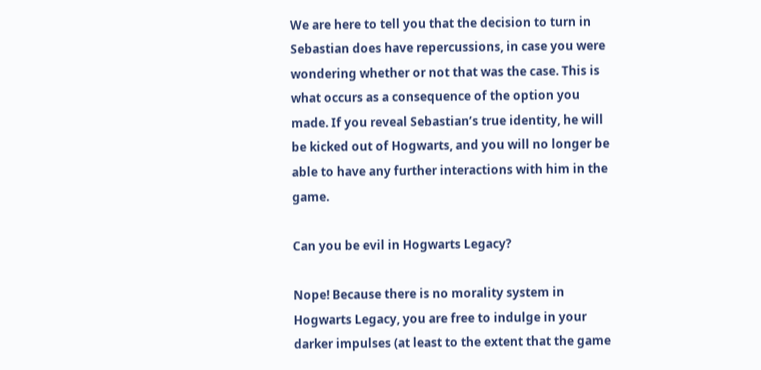We are here to tell you that the decision to turn in Sebastian does have repercussions, in case you were wondering whether or not that was the case. This is what occurs as a consequence of the option you made. If you reveal Sebastian’s true identity, he will be kicked out of Hogwarts, and you will no longer be able to have any further interactions with him in the game.

Can you be evil in Hogwarts Legacy?

Nope! Because there is no morality system in Hogwarts Legacy, you are free to indulge in your darker impulses (at least to the extent that the game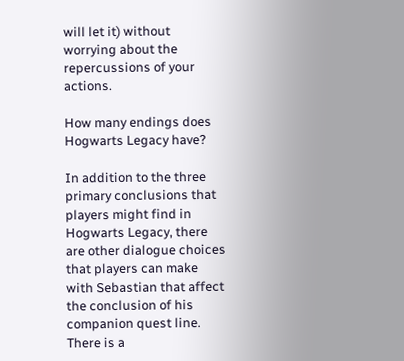will let it) without worrying about the repercussions of your actions.

How many endings does Hogwarts Legacy have?

In addition to the three primary conclusions that players might find in Hogwarts Legacy, there are other dialogue choices that players can make with Sebastian that affect the conclusion of his companion quest line. There is a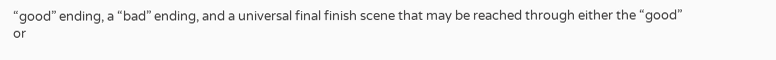“good” ending, a “bad” ending, and a universal final finish scene that may be reached through either the “good” or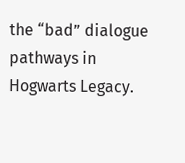the “bad” dialogue pathways in Hogwarts Legacy.